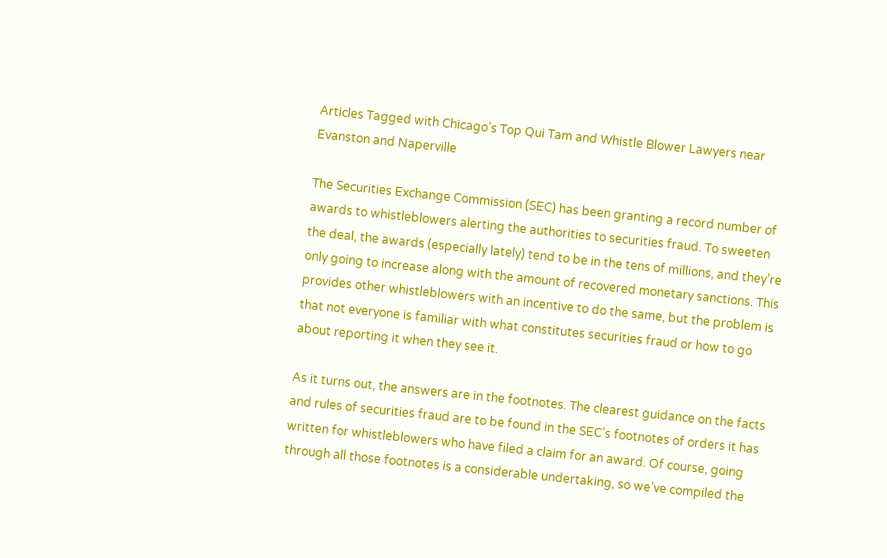Articles Tagged with Chicago’s Top Qui Tam and Whistle Blower Lawyers near Evanston and Naperville

The Securities Exchange Commission (SEC) has been granting a record number of awards to whistleblowers alerting the authorities to securities fraud. To sweeten the deal, the awards (especially lately) tend to be in the tens of millions, and they’re only going to increase along with the amount of recovered monetary sanctions. This provides other whistleblowers with an incentive to do the same, but the problem is that not everyone is familiar with what constitutes securities fraud or how to go about reporting it when they see it.

As it turns out, the answers are in the footnotes. The clearest guidance on the facts and rules of securities fraud are to be found in the SEC’s footnotes of orders it has written for whistleblowers who have filed a claim for an award. Of course, going through all those footnotes is a considerable undertaking, so we’ve compiled the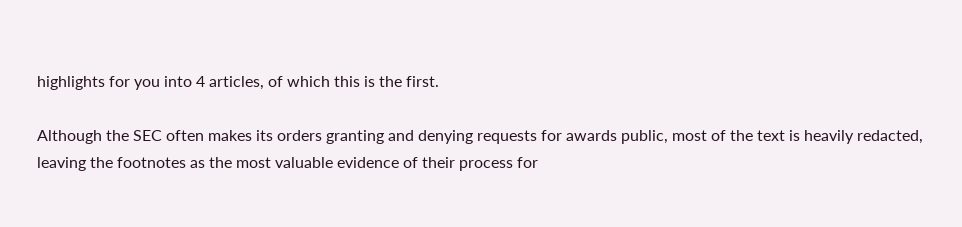highlights for you into 4 articles, of which this is the first.

Although the SEC often makes its orders granting and denying requests for awards public, most of the text is heavily redacted, leaving the footnotes as the most valuable evidence of their process for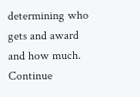determining who gets and award and how much. Continue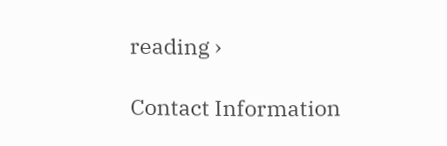reading ›

Contact Information